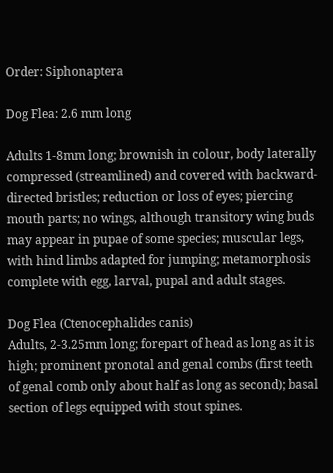Order: Siphonaptera

Dog Flea: 2.6 mm long

Adults 1-8mm long; brownish in colour, body laterally compressed (streamlined) and covered with backward-directed bristles; reduction or loss of eyes; piercing mouth parts; no wings, although transitory wing buds may appear in pupae of some species; muscular legs, with hind limbs adapted for jumping; metamorphosis complete with egg, larval, pupal and adult stages.

Dog Flea (Ctenocephalides canis)
Adults, 2-3.25mm long; forepart of head as long as it is high; prominent pronotal and genal combs (first teeth of genal comb only about half as long as second); basal section of legs equipped with stout spines.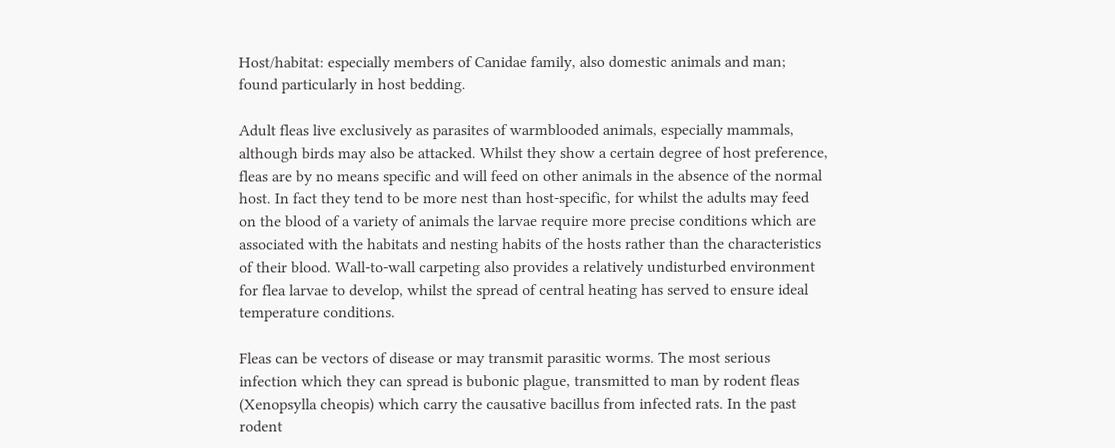Host/habitat: especially members of Canidae family, also domestic animals and man; found particularly in host bedding.

Adult fleas live exclusively as parasites of warmblooded animals, especially mammals, although birds may also be attacked. Whilst they show a certain degree of host preference, fleas are by no means specific and will feed on other animals in the absence of the normal host. In fact they tend to be more nest than host-specific, for whilst the adults may feed on the blood of a variety of animals the larvae require more precise conditions which are associated with the habitats and nesting habits of the hosts rather than the characteristics of their blood. Wall-to-wall carpeting also provides a relatively undisturbed environment for flea larvae to develop, whilst the spread of central heating has served to ensure ideal temperature conditions.

Fleas can be vectors of disease or may transmit parasitic worms. The most serious infection which they can spread is bubonic plague, transmitted to man by rodent fleas (Xenopsylla cheopis) which carry the causative bacillus from infected rats. In the past rodent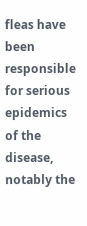fleas have been responsible for serious epidemics of the disease, notably the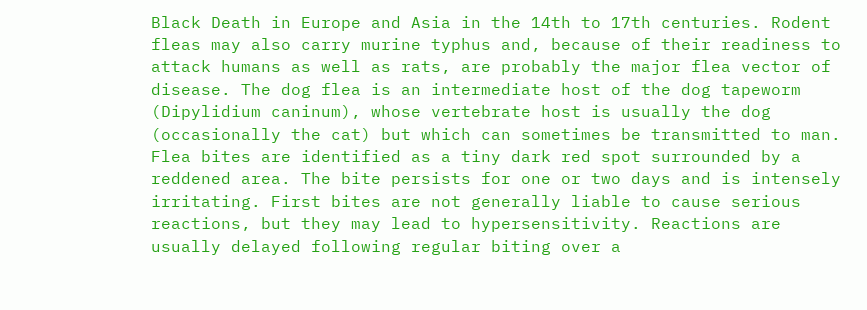Black Death in Europe and Asia in the 14th to 17th centuries. Rodent fleas may also carry murine typhus and, because of their readiness to attack humans as well as rats, are probably the major flea vector of disease. The dog flea is an intermediate host of the dog tapeworm (Dipylidium caninum), whose vertebrate host is usually the dog (occasionally the cat) but which can sometimes be transmitted to man. Flea bites are identified as a tiny dark red spot surrounded by a reddened area. The bite persists for one or two days and is intensely irritating. First bites are not generally liable to cause serious reactions, but they may lead to hypersensitivity. Reactions are usually delayed following regular biting over a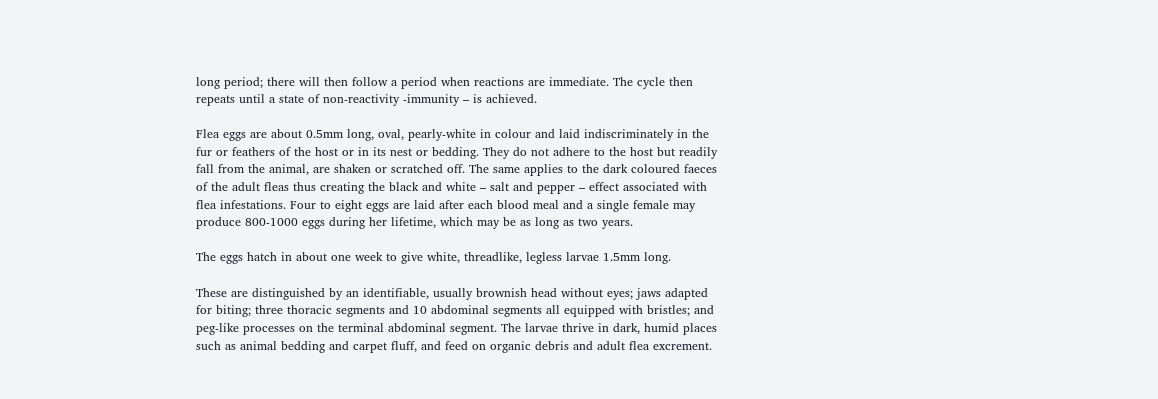long period; there will then follow a period when reactions are immediate. The cycle then repeats until a state of non-reactivity -immunity – is achieved.

Flea eggs are about 0.5mm long, oval, pearly-white in colour and laid indiscriminately in the fur or feathers of the host or in its nest or bedding. They do not adhere to the host but readily fall from the animal, are shaken or scratched off. The same applies to the dark coloured faeces of the adult fleas thus creating the black and white – salt and pepper – effect associated with flea infestations. Four to eight eggs are laid after each blood meal and a single female may produce 800-1000 eggs during her lifetime, which may be as long as two years.

The eggs hatch in about one week to give white, threadlike, legless larvae 1.5mm long.

These are distinguished by an identifiable, usually brownish head without eyes; jaws adapted for biting; three thoracic segments and 10 abdominal segments all equipped with bristles; and peg-like processes on the terminal abdominal segment. The larvae thrive in dark, humid places such as animal bedding and carpet fluff, and feed on organic debris and adult flea excrement.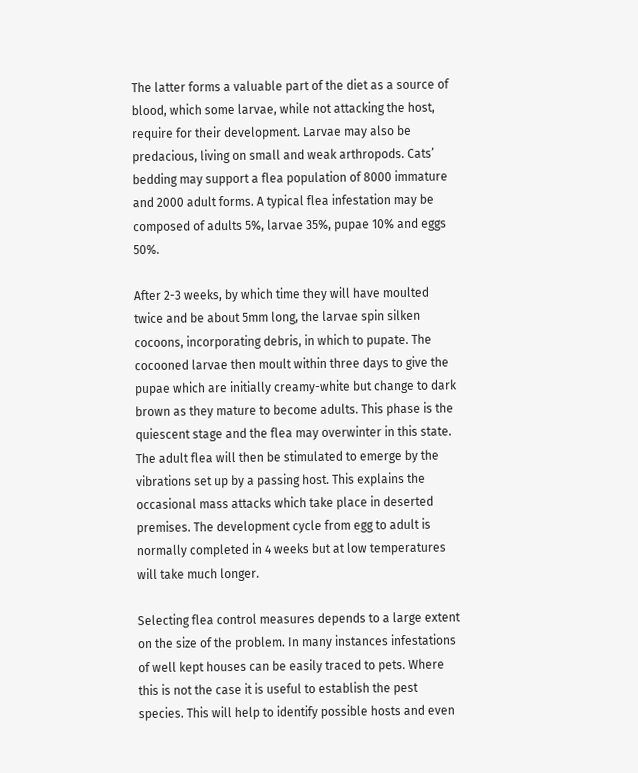The latter forms a valuable part of the diet as a source of blood, which some larvae, while not attacking the host, require for their development. Larvae may also be predacious, living on small and weak arthropods. Cats’ bedding may support a flea population of 8000 immature and 2000 adult forms. A typical flea infestation may be composed of adults 5%, larvae 35%, pupae 10% and eggs 50%.

After 2-3 weeks, by which time they will have moulted twice and be about 5mm long, the larvae spin silken cocoons, incorporating debris, in which to pupate. The cocooned larvae then moult within three days to give the pupae which are initially creamy-white but change to dark brown as they mature to become adults. This phase is the quiescent stage and the flea may overwinter in this state. The adult flea will then be stimulated to emerge by the vibrations set up by a passing host. This explains the occasional mass attacks which take place in deserted premises. The development cycle from egg to adult is normally completed in 4 weeks but at low temperatures will take much longer.

Selecting flea control measures depends to a large extent on the size of the problem. In many instances infestations of well kept houses can be easily traced to pets. Where this is not the case it is useful to establish the pest species. This will help to identify possible hosts and even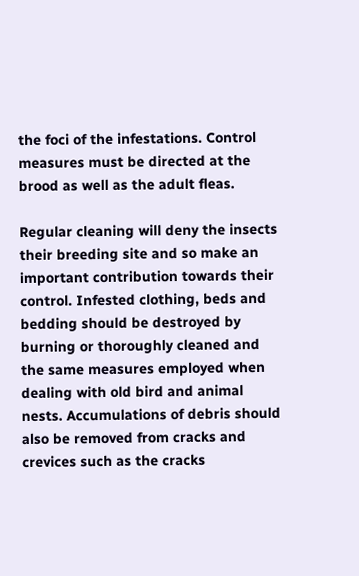the foci of the infestations. Control measures must be directed at the brood as well as the adult fleas.

Regular cleaning will deny the insects their breeding site and so make an important contribution towards their control. Infested clothing, beds and bedding should be destroyed by burning or thoroughly cleaned and the same measures employed when dealing with old bird and animal nests. Accumulations of debris should also be removed from cracks and crevices such as the cracks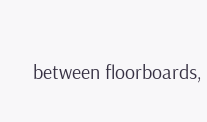between floorboards,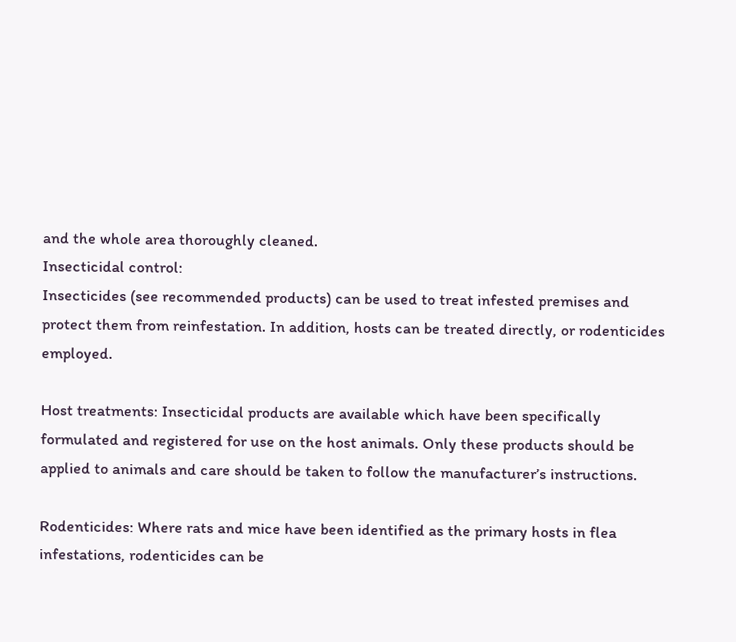and the whole area thoroughly cleaned.
Insecticidal control:
Insecticides (see recommended products) can be used to treat infested premises and protect them from reinfestation. In addition, hosts can be treated directly, or rodenticides employed.

Host treatments: Insecticidal products are available which have been specifically formulated and registered for use on the host animals. Only these products should be applied to animals and care should be taken to follow the manufacturer’s instructions.

Rodenticides: Where rats and mice have been identified as the primary hosts in flea infestations, rodenticides can be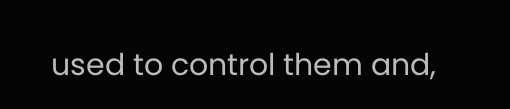used to control them and,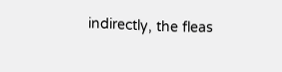indirectly, the fleas